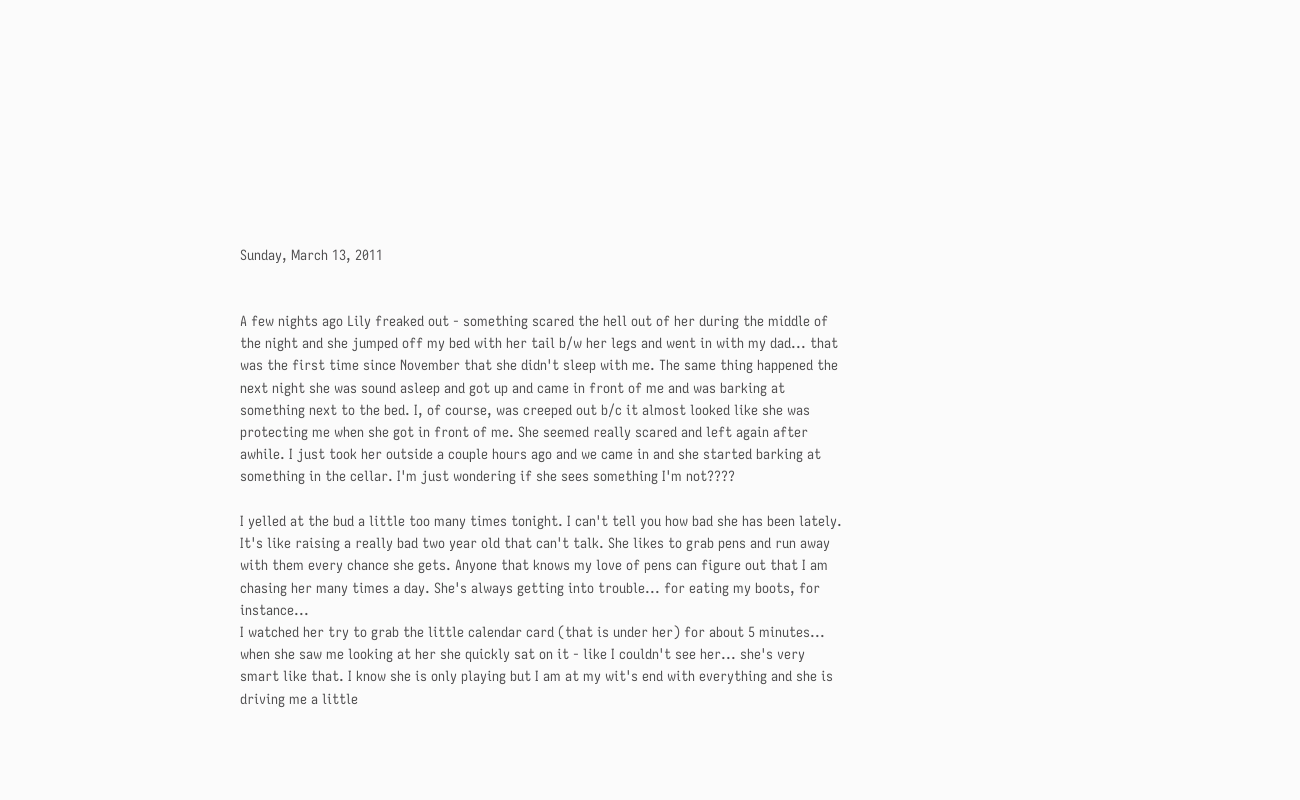Sunday, March 13, 2011


A few nights ago Lily freaked out - something scared the hell out of her during the middle of the night and she jumped off my bed with her tail b/w her legs and went in with my dad... that was the first time since November that she didn't sleep with me. The same thing happened the next night she was sound asleep and got up and came in front of me and was barking at something next to the bed. I, of course, was creeped out b/c it almost looked like she was protecting me when she got in front of me. She seemed really scared and left again after awhile. I just took her outside a couple hours ago and we came in and she started barking at something in the cellar. I'm just wondering if she sees something I'm not????

I yelled at the bud a little too many times tonight. I can't tell you how bad she has been lately. It's like raising a really bad two year old that can't talk. She likes to grab pens and run away with them every chance she gets. Anyone that knows my love of pens can figure out that I am chasing her many times a day. She's always getting into trouble... for eating my boots, for instance...
I watched her try to grab the little calendar card (that is under her) for about 5 minutes... when she saw me looking at her she quickly sat on it - like I couldn't see her... she's very smart like that. I know she is only playing but I am at my wit's end with everything and she is driving me a little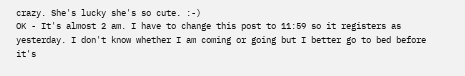crazy. She's lucky she's so cute. :-)
OK - It's almost 2 am. I have to change this post to 11:59 so it registers as yesterday. I don't know whether I am coming or going but I better go to bed before it's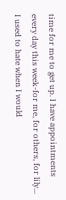time for me to get up. I have appointments every day this week-for me, for others, for lily... I used to hate when I would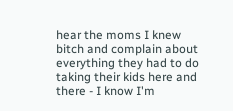hear the moms I knew bitch and complain about everything they had to do taking their kids here and there - I know I'm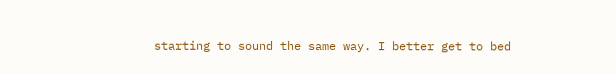starting to sound the same way. I better get to bed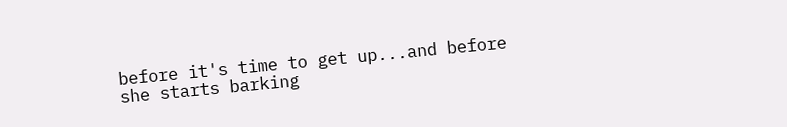before it's time to get up...and before she starts barking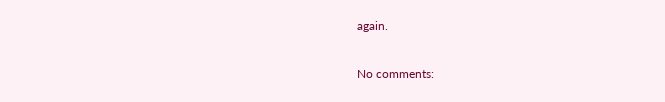again.

No comments: